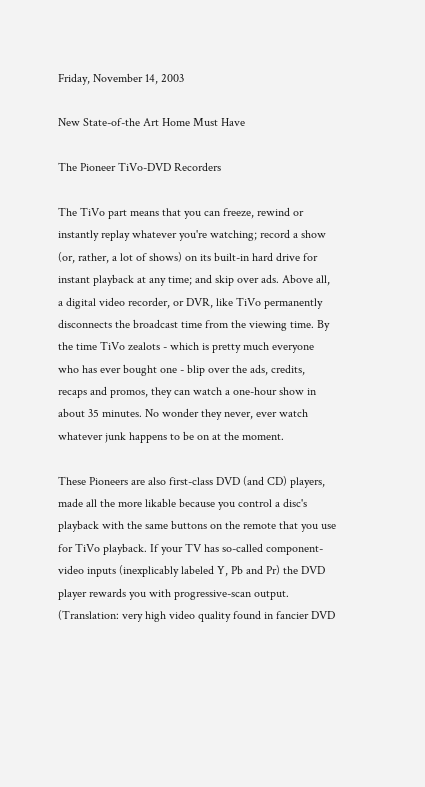Friday, November 14, 2003

New State-of-the Art Home Must Have

The Pioneer TiVo-DVD Recorders

The TiVo part means that you can freeze, rewind or instantly replay whatever you're watching; record a show (or, rather, a lot of shows) on its built-in hard drive for instant playback at any time; and skip over ads. Above all, a digital video recorder, or DVR, like TiVo permanently disconnects the broadcast time from the viewing time. By the time TiVo zealots - which is pretty much everyone who has ever bought one - blip over the ads, credits, recaps and promos, they can watch a one-hour show in about 35 minutes. No wonder they never, ever watch whatever junk happens to be on at the moment.

These Pioneers are also first-class DVD (and CD) players, made all the more likable because you control a disc's playback with the same buttons on the remote that you use for TiVo playback. If your TV has so-called component-video inputs (inexplicably labeled Y, Pb and Pr) the DVD player rewards you with progressive-scan output. (Translation: very high video quality found in fancier DVD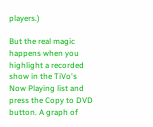players.)

But the real magic happens when you highlight a recorded show in the TiVo's Now Playing list and press the Copy to DVD button. A graph of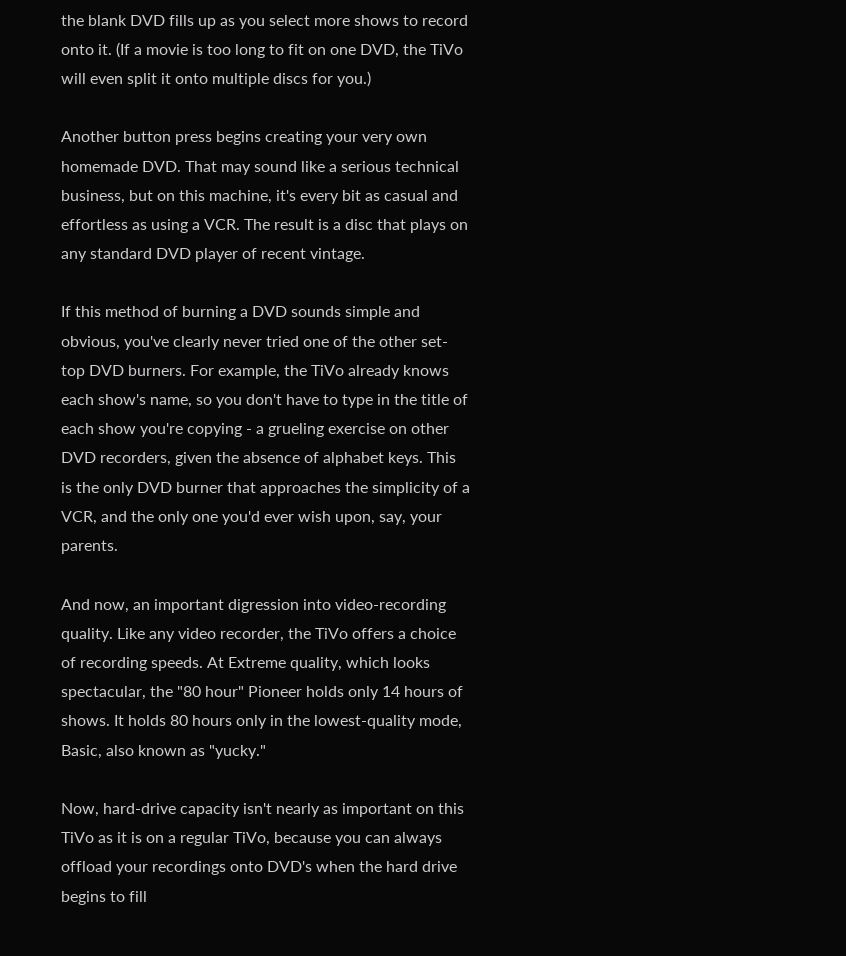the blank DVD fills up as you select more shows to record onto it. (If a movie is too long to fit on one DVD, the TiVo will even split it onto multiple discs for you.)

Another button press begins creating your very own homemade DVD. That may sound like a serious technical business, but on this machine, it's every bit as casual and effortless as using a VCR. The result is a disc that plays on any standard DVD player of recent vintage.

If this method of burning a DVD sounds simple and obvious, you've clearly never tried one of the other set-top DVD burners. For example, the TiVo already knows each show's name, so you don't have to type in the title of each show you're copying - a grueling exercise on other DVD recorders, given the absence of alphabet keys. This is the only DVD burner that approaches the simplicity of a VCR, and the only one you'd ever wish upon, say, your parents.

And now, an important digression into video-recording quality. Like any video recorder, the TiVo offers a choice of recording speeds. At Extreme quality, which looks spectacular, the "80 hour" Pioneer holds only 14 hours of shows. It holds 80 hours only in the lowest-quality mode, Basic, also known as "yucky."

Now, hard-drive capacity isn't nearly as important on this TiVo as it is on a regular TiVo, because you can always offload your recordings onto DVD's when the hard drive begins to fill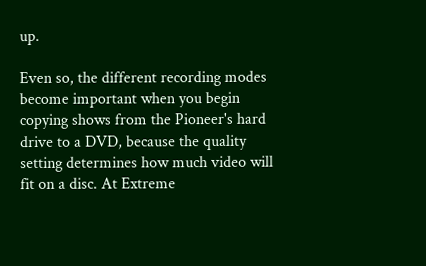up.

Even so, the different recording modes become important when you begin copying shows from the Pioneer's hard drive to a DVD, because the quality setting determines how much video will fit on a disc. At Extreme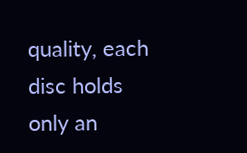quality, each disc holds only an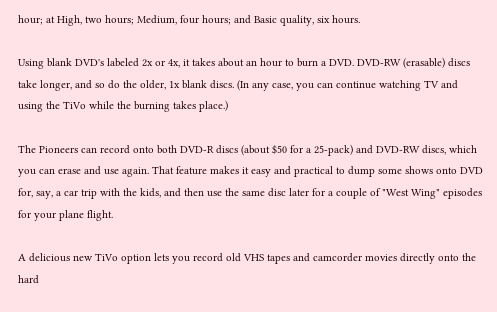hour; at High, two hours; Medium, four hours; and Basic quality, six hours.

Using blank DVD's labeled 2x or 4x, it takes about an hour to burn a DVD. DVD-RW (erasable) discs take longer, and so do the older, 1x blank discs. (In any case, you can continue watching TV and using the TiVo while the burning takes place.)

The Pioneers can record onto both DVD-R discs (about $50 for a 25-pack) and DVD-RW discs, which you can erase and use again. That feature makes it easy and practical to dump some shows onto DVD for, say, a car trip with the kids, and then use the same disc later for a couple of "West Wing" episodes for your plane flight.

A delicious new TiVo option lets you record old VHS tapes and camcorder movies directly onto the hard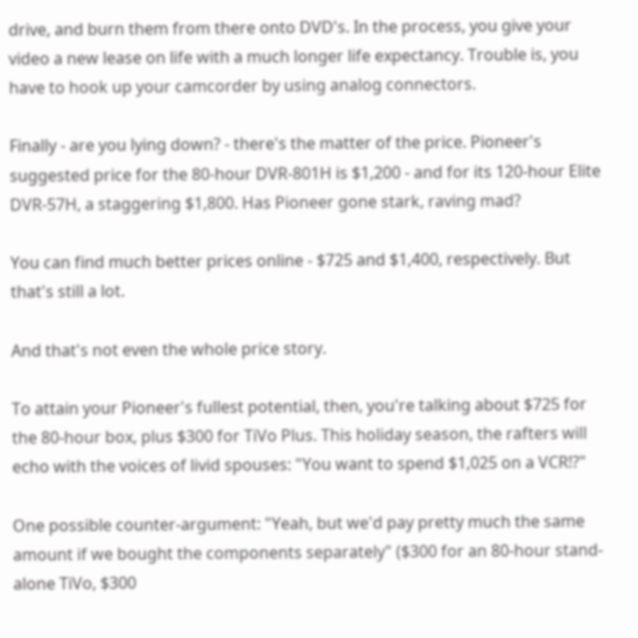drive, and burn them from there onto DVD's. In the process, you give your video a new lease on life with a much longer life expectancy. Trouble is, you have to hook up your camcorder by using analog connectors.

Finally - are you lying down? - there's the matter of the price. Pioneer's suggested price for the 80-hour DVR-801H is $1,200 - and for its 120-hour Elite DVR-57H, a staggering $1,800. Has Pioneer gone stark, raving mad?

You can find much better prices online - $725 and $1,400, respectively. But that's still a lot.

And that's not even the whole price story.

To attain your Pioneer's fullest potential, then, you're talking about $725 for the 80-hour box, plus $300 for TiVo Plus. This holiday season, the rafters will echo with the voices of livid spouses: "You want to spend $1,025 on a VCR!?"

One possible counter-argument: "Yeah, but we'd pay pretty much the same amount if we bought the components separately" ($300 for an 80-hour stand-alone TiVo, $300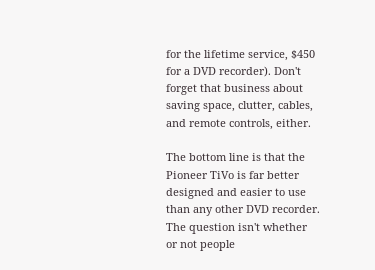for the lifetime service, $450 for a DVD recorder). Don't forget that business about saving space, clutter, cables, and remote controls, either.

The bottom line is that the Pioneer TiVo is far better designed and easier to use than any other DVD recorder. The question isn't whether or not people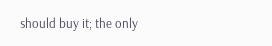should buy it; the only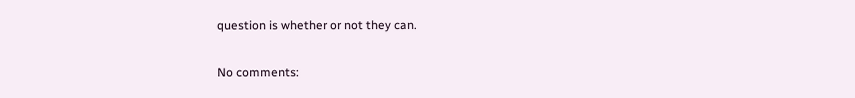question is whether or not they can.

No comments: